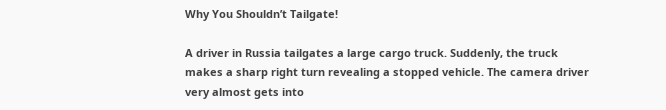Why You Shouldn’t Tailgate!

A driver in Russia tailgates a large cargo truck. Suddenly, the truck makes a sharp right turn revealing a stopped vehicle. The camera driver very almost gets into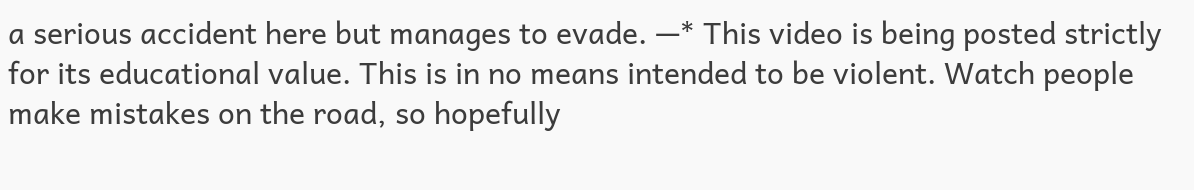a serious accident here but manages to evade. —* This video is being posted strictly for its educational value. This is in no means intended to be violent. Watch people make mistakes on the road, so hopefully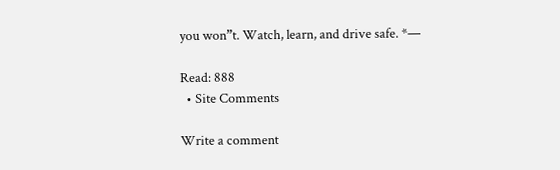you won”t. Watch, learn, and drive safe. *—

Read: 888
  • Site Comments

Write a comment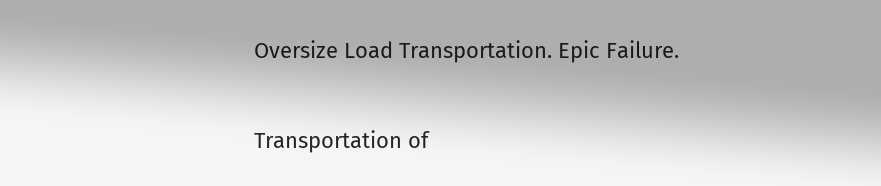Oversize Load Transportation. Epic Failure.

Transportation of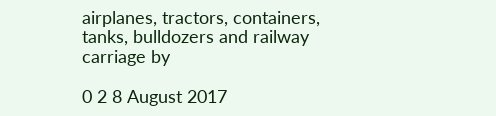airplanes, tractors, containers, tanks, bulldozers and railway carriage by

0 2 8 August 2017